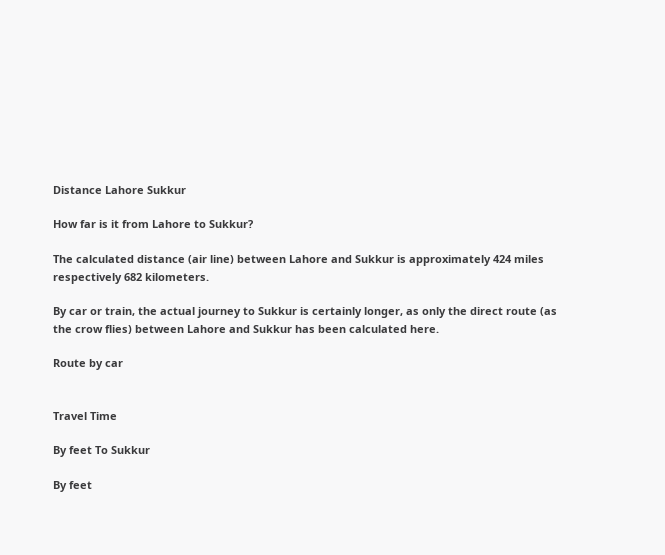Distance Lahore Sukkur

How far is it from Lahore to Sukkur?

The calculated distance (air line) between Lahore and Sukkur is approximately 424 miles respectively 682 kilometers.

By car or train, the actual journey to Sukkur is certainly longer, as only the direct route (as the crow flies) between Lahore and Sukkur has been calculated here.

Route by car


Travel Time

By feet To Sukkur

By feet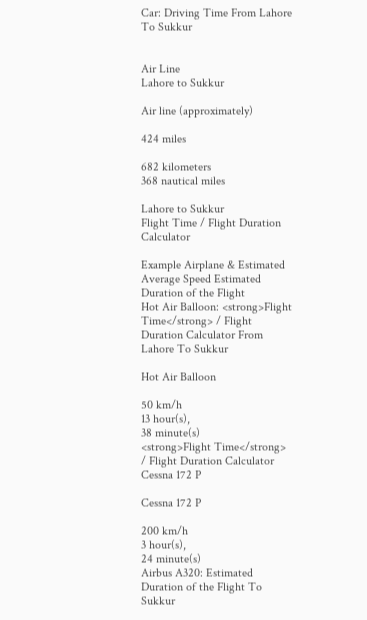Car: Driving Time From Lahore To Sukkur


Air Line
Lahore to Sukkur

Air line (approximately)

424 miles

682 kilometers
368 nautical miles

Lahore to Sukkur
Flight Time / Flight Duration Calculator

Example Airplane & Estimated Average Speed Estimated Duration of the Flight
Hot Air Balloon: <strong>Flight Time</strong> / Flight Duration Calculator From Lahore To Sukkur

Hot Air Balloon

50 km/h
13 hour(s),
38 minute(s)
<strong>Flight Time</strong> / Flight Duration Calculator Cessna 172 P

Cessna 172 P

200 km/h
3 hour(s),
24 minute(s)
Airbus A320: Estimated Duration of the Flight To Sukkur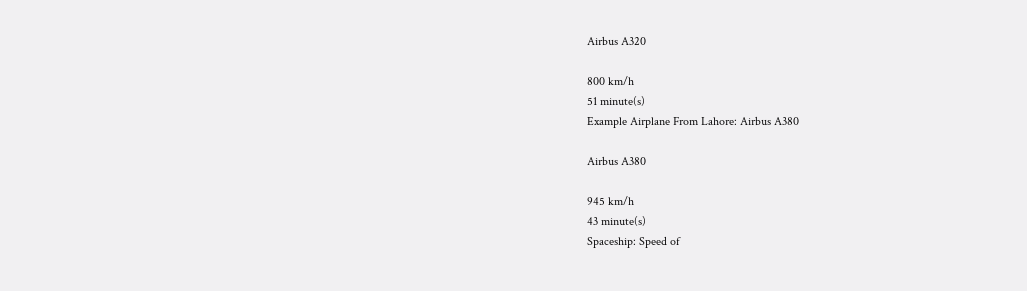Airbus A320

800 km/h
51 minute(s)
Example Airplane From Lahore: Airbus A380

Airbus A380

945 km/h
43 minute(s)
Spaceship: Speed of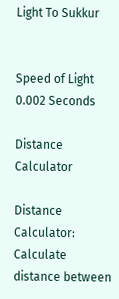Light To Sukkur


Speed of Light
0.002 Seconds

Distance Calculator

Distance Calculator: Calculate distance between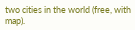two cities in the world (free, with map).